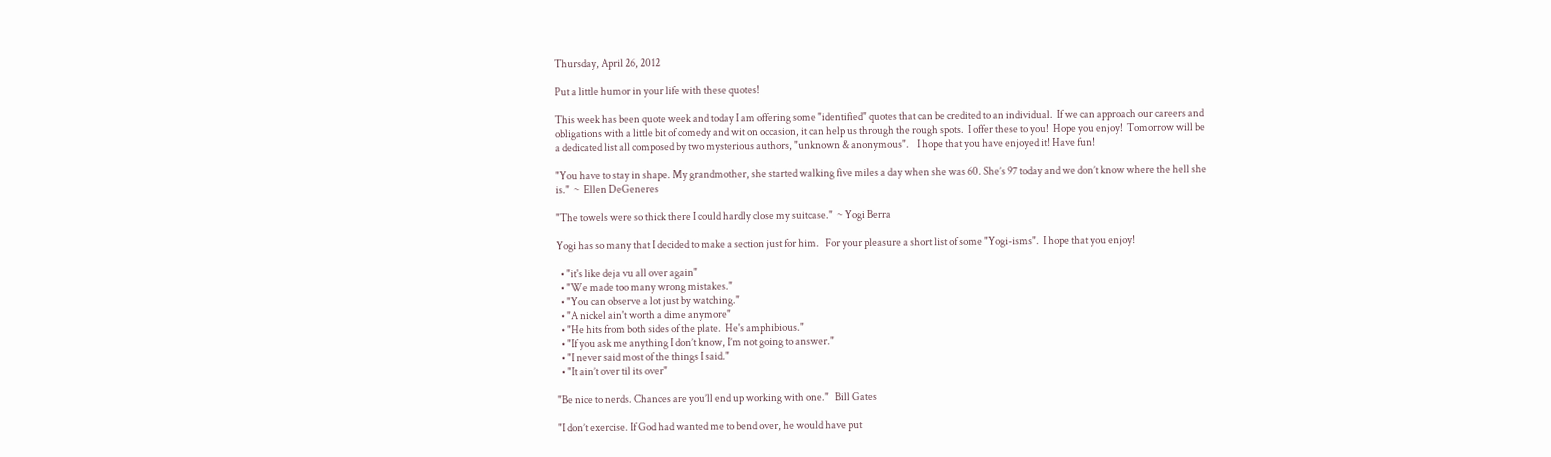Thursday, April 26, 2012

Put a little humor in your life with these quotes!

This week has been quote week and today I am offering some "identified" quotes that can be credited to an individual.  If we can approach our careers and obligations with a little bit of comedy and wit on occasion, it can help us through the rough spots.  I offer these to you!  Hope you enjoy!  Tomorrow will be a dedicated list all composed by two mysterious authors, "unknown & anonymous".    I hope that you have enjoyed it! Have fun!

"You have to stay in shape. My grandmother, she started walking five miles a day when she was 60. She’s 97 today and we don’t know where the hell she is."  ~  Ellen DeGeneres

"The towels were so thick there I could hardly close my suitcase."  ~ Yogi Berra

Yogi has so many that I decided to make a section just for him.   For your pleasure a short list of some "Yogi-isms".  I hope that you enjoy!

  • "it's like deja vu all over again"
  • "We made too many wrong mistakes."
  • "You can observe a lot just by watching."
  • "A nickel ain't worth a dime anymore"
  • "He hits from both sides of the plate.  He's amphibious."
  • "If you ask me anything I don’t know, I’m not going to answer."
  • "I never said most of the things I said."
  • "It ain’t over til its over"

"Be nice to nerds. Chances are you’ll end up working with one."   Bill Gates

"I don’t exercise. If God had wanted me to bend over, he would have put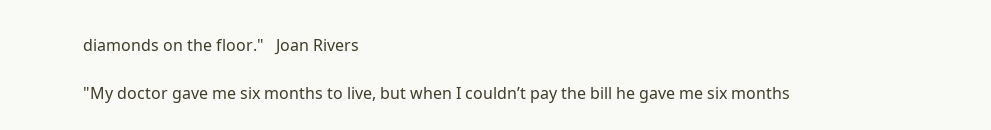diamonds on the floor."   Joan Rivers

"My doctor gave me six months to live, but when I couldn’t pay the bill he gave me six months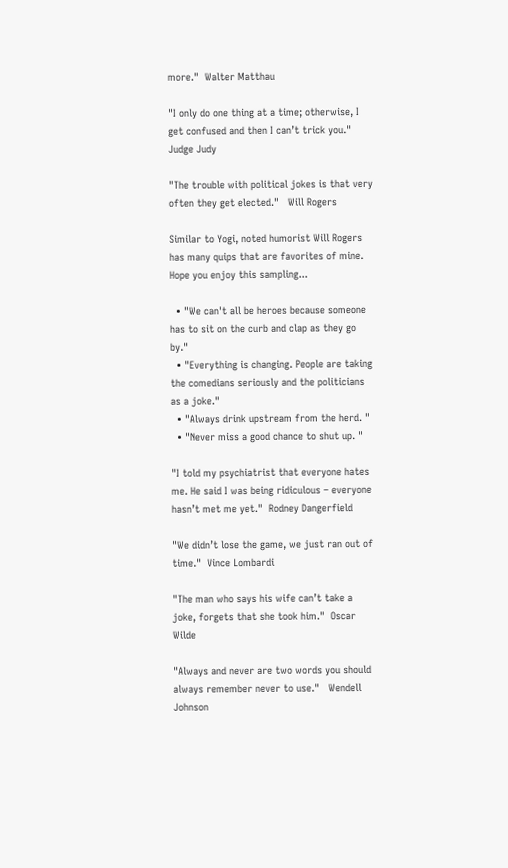more."  Walter Matthau

"I only do one thing at a time; otherwise, I get confused and then I can’t trick you."   Judge Judy

"The trouble with political jokes is that very often they get elected."   Will Rogers

Similar to Yogi, noted humorist Will Rogers has many quips that are favorites of mine.  Hope you enjoy this sampling...

  • "We can't all be heroes because someone has to sit on the curb and clap as they go by."
  • "Everything is changing. People are taking the comedians seriously and the politicians as a joke."
  • "Always drink upstream from the herd. "
  • "Never miss a good chance to shut up. "

"I told my psychiatrist that everyone hates me. He said I was being ridiculous – everyone hasn’t met me yet."  Rodney Dangerfield

"We didn’t lose the game, we just ran out of time."  Vince Lombardi

"The man who says his wife can’t take a joke, forgets that she took him."  Oscar Wilde

"Always and never are two words you should always remember never to use."   Wendell Johnson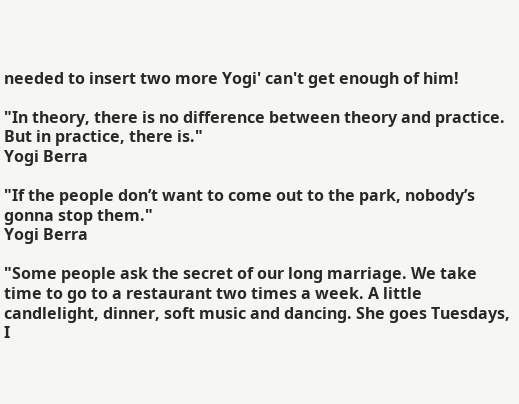needed to insert two more Yogi' can't get enough of him!

"In theory, there is no difference between theory and practice. But in practice, there is."
Yogi Berra

"If the people don’t want to come out to the park, nobody’s gonna stop them."
Yogi Berra

"Some people ask the secret of our long marriage. We take time to go to a restaurant two times a week. A little candlelight, dinner, soft music and dancing. She goes Tuesdays, I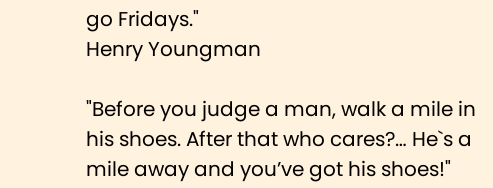go Fridays."
Henry Youngman

"Before you judge a man, walk a mile in his shoes. After that who cares?… He`s a mile away and you’ve got his shoes!"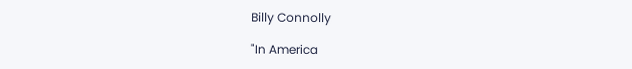Billy Connolly

"In America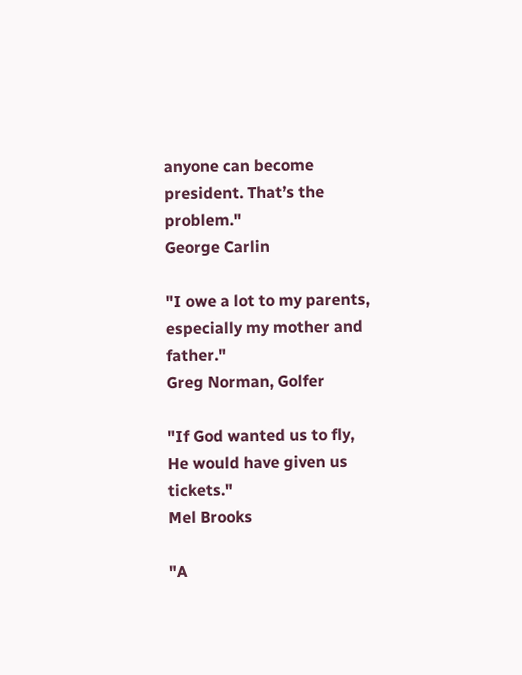anyone can become president. That’s the problem."
George Carlin

"I owe a lot to my parents, especially my mother and father."
Greg Norman, Golfer

"If God wanted us to fly, He would have given us tickets."
Mel Brooks

"A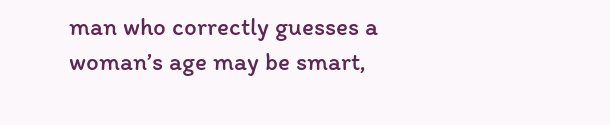man who correctly guesses a woman’s age may be smart,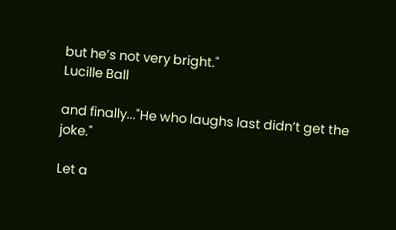but he’s not very bright."
Lucille Ball

and finally..."He who laughs last didn’t get the joke."

Let a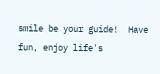smile be your guide!  Have fun, enjoy life's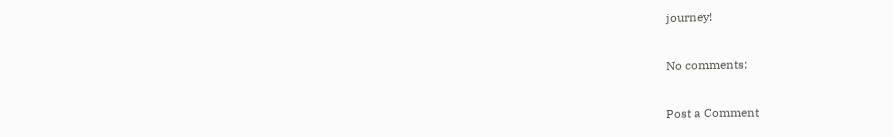journey!

No comments:

Post a Comment